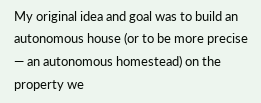My original idea and goal was to build an autonomous house (or to be more precise — an autonomous homestead) on the property we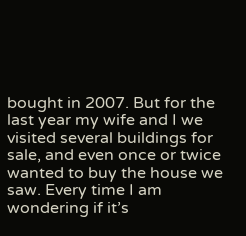bought in 2007. But for the last year my wife and I we visited several buildings for sale, and even once or twice wanted to buy the house we saw. Every time I am wondering if it’s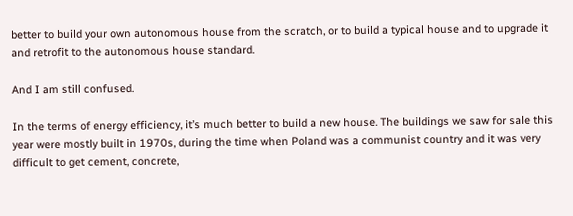better to build your own autonomous house from the scratch, or to build a typical house and to upgrade it and retrofit to the autonomous house standard.

And I am still confused.

In the terms of energy efficiency, it’s much better to build a new house. The buildings we saw for sale this year were mostly built in 1970s, during the time when Poland was a communist country and it was very difficult to get cement, concrete,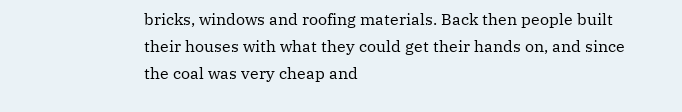bricks, windows and roofing materials. Back then people built their houses with what they could get their hands on, and since the coal was very cheap and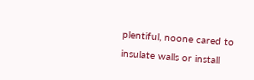plentiful, noone cared to insulate walls or install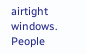airtight windows. People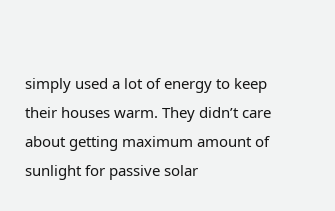simply used a lot of energy to keep their houses warm. They didn’t care about getting maximum amount of sunlight for passive solar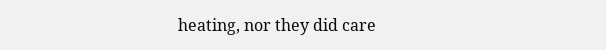heating, nor they did care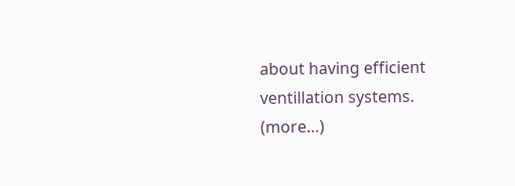about having efficient ventillation systems. (more…)